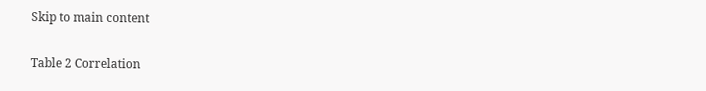Skip to main content

Table 2 Correlation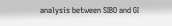analysis between SIBO and GI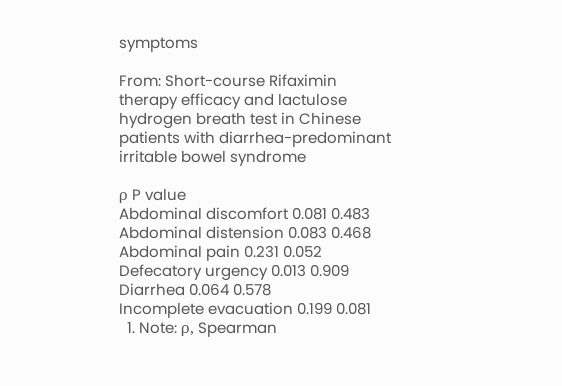symptoms

From: Short-course Rifaximin therapy efficacy and lactulose hydrogen breath test in Chinese patients with diarrhea-predominant irritable bowel syndrome

ρ P value
Abdominal discomfort 0.081 0.483
Abdominal distension 0.083 0.468
Abdominal pain 0.231 0.052
Defecatory urgency 0.013 0.909
Diarrhea 0.064 0.578
Incomplete evacuation 0.199 0.081
  1. Note: ρ, Spearman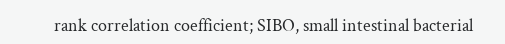rank correlation coefficient; SIBO, small intestinal bacterial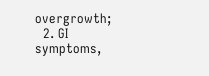overgrowth;
  2. GI symptoms,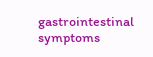gastrointestinal symptoms